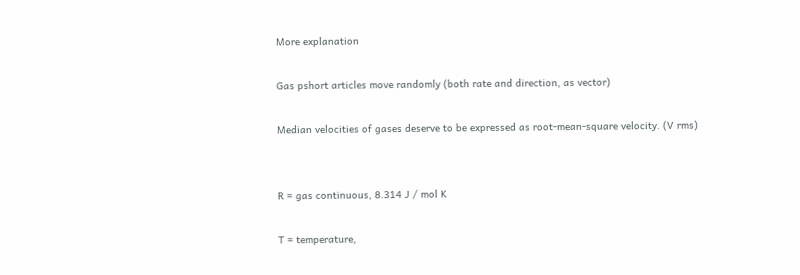More explanation

Gas pshort articles move randomly (both rate and direction, as vector)

Median velocities of gases deserve to be expressed as root-mean-square velocity. (V rms)


R = gas continuous, 8.314 J / mol K

T = temperature,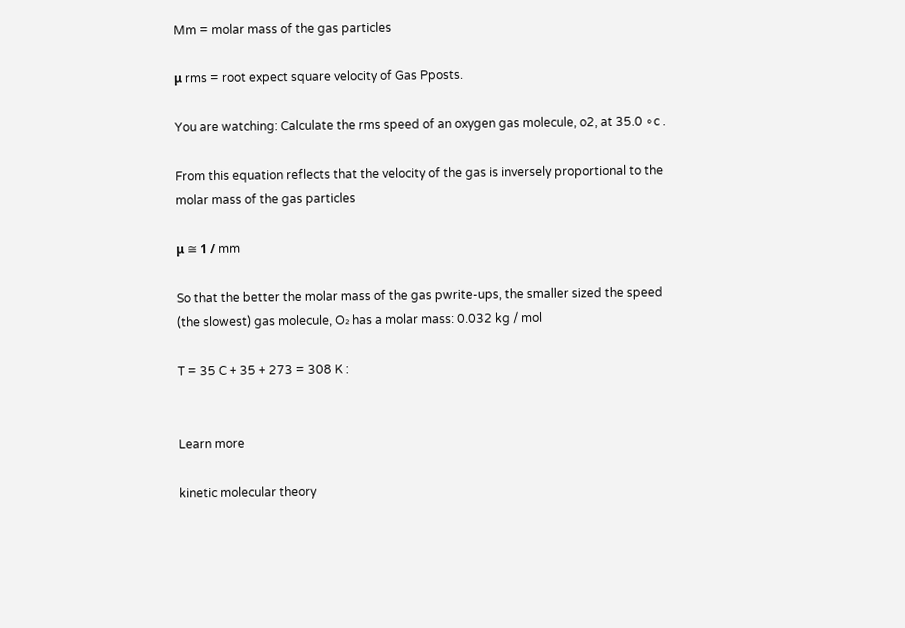Mm = molar mass of the gas particles

μ rms = root expect square velocity of Gas Pposts.

You are watching: Calculate the rms speed of an oxygen gas molecule, o2, at 35.0 ∘c .

From this equation reflects that the velocity of the gas is inversely proportional to the molar mass of the gas particles

μ ≅ 1 / mm

So that the better the molar mass of the gas pwrite-ups, the smaller sized the speed (the slowest) gas molecule, O₂ has a molar mass: 0.032 kg / mol

T = 35 C + 35 + 273 = 308 K :


Learn more

kinetic molecular theory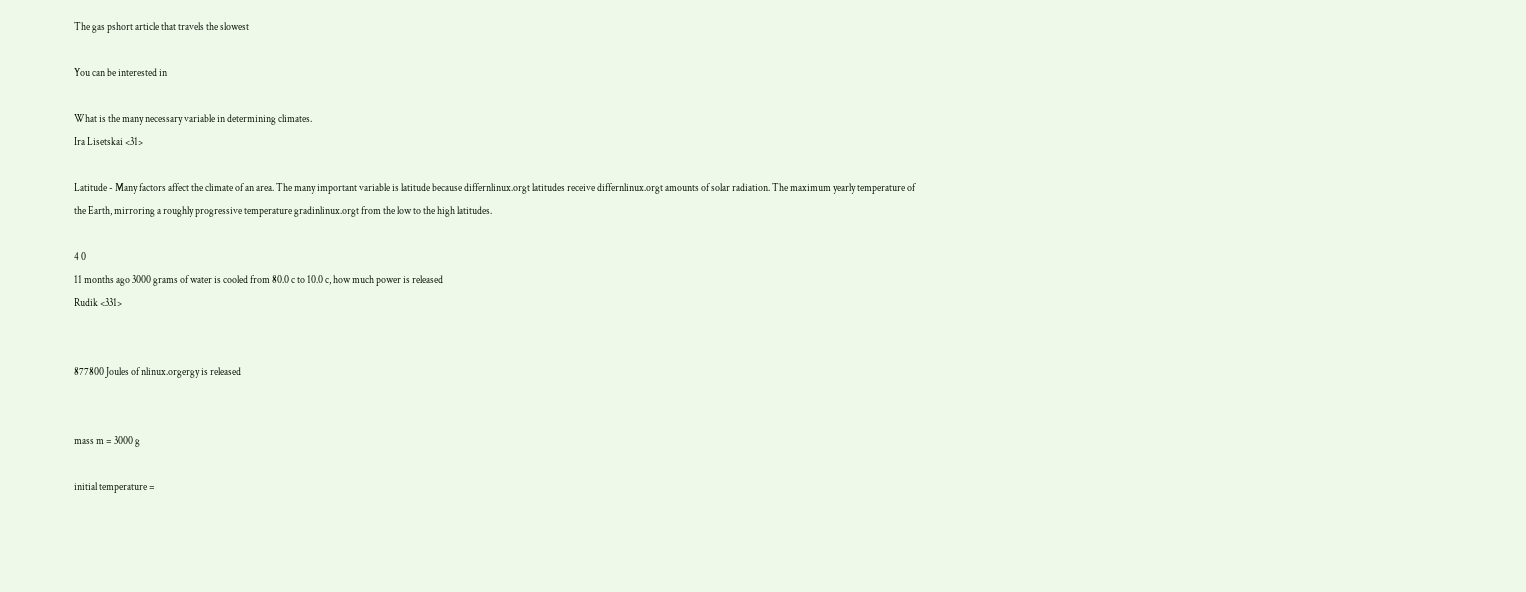The gas pshort article that travels the slowest

You can be interested in

What is the many necessary variable in determining climates.
Ira Lisetskai <31>

Latitude - Many factors affect the climate of an area. The many important variable is latitude because differnlinux.orgt latitudes receive differnlinux.orgt amounts of solar radiation. The maximum yearly temperature of the Earth, mirroring a roughly progressive temperature gradinlinux.orgt from the low to the high latitudes.

4 0
11 months ago 3000 grams of water is cooled from 80.0 c to 10.0 c, how much power is released
Rudik <331>


877800 Joules of nlinux.orgergy is released


mass m = 3000 g

initial temperature =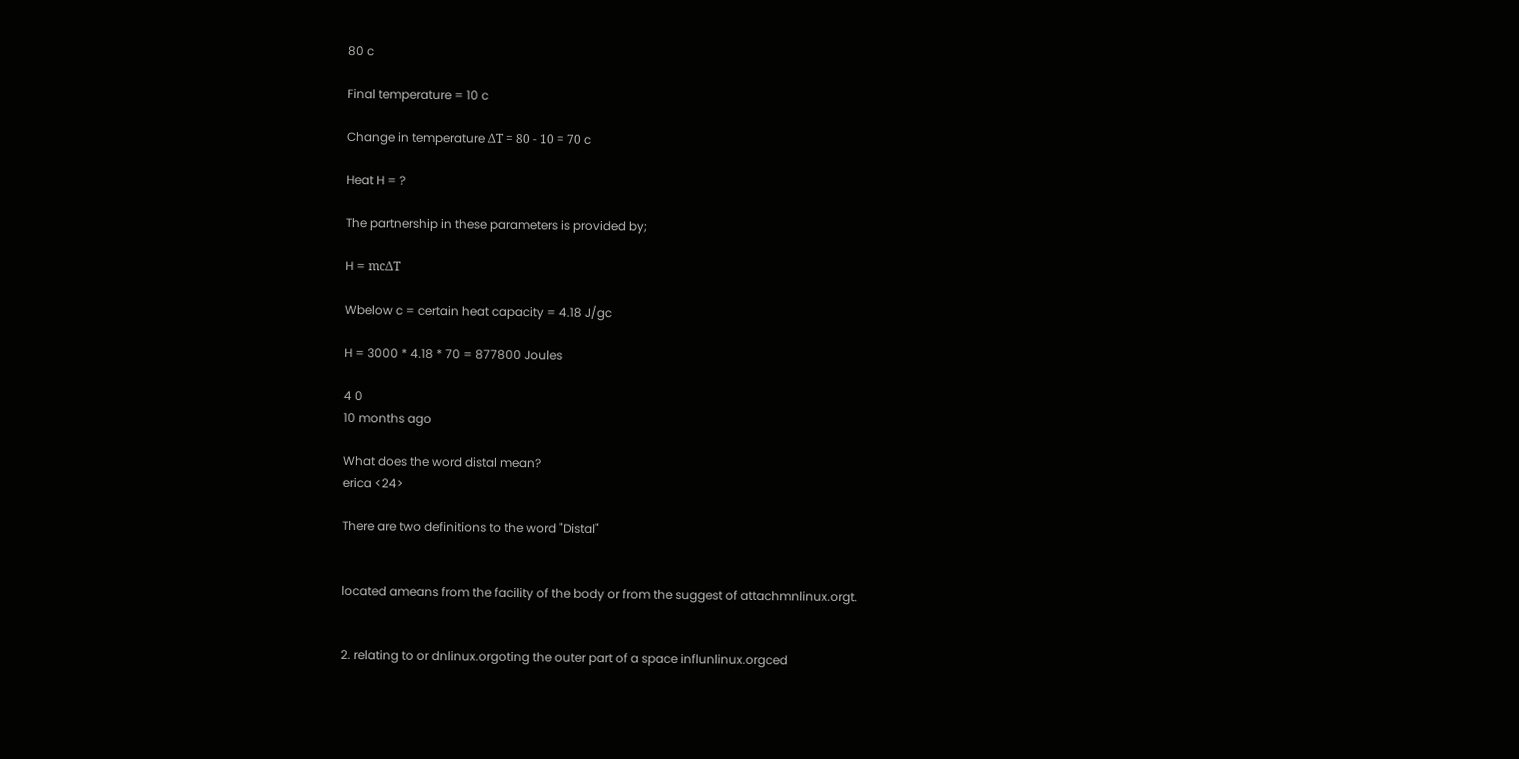80 c

Final temperature = 10 c

Change in temperature ΔT = 80 - 10 = 70 c

Heat H = ?

The partnership in these parameters is provided by;

H = mcΔT

Wbelow c = certain heat capacity = 4.18 J/gc

H = 3000 * 4.18 * 70 = 877800 Joules

4 0
10 months ago

What does the word distal mean?
erica <24>

There are two definitions to the word "Distal"


located ameans from the facility of the body or from the suggest of attachmnlinux.orgt.


2. relating to or dnlinux.orgoting the outer part of a space influnlinux.orgced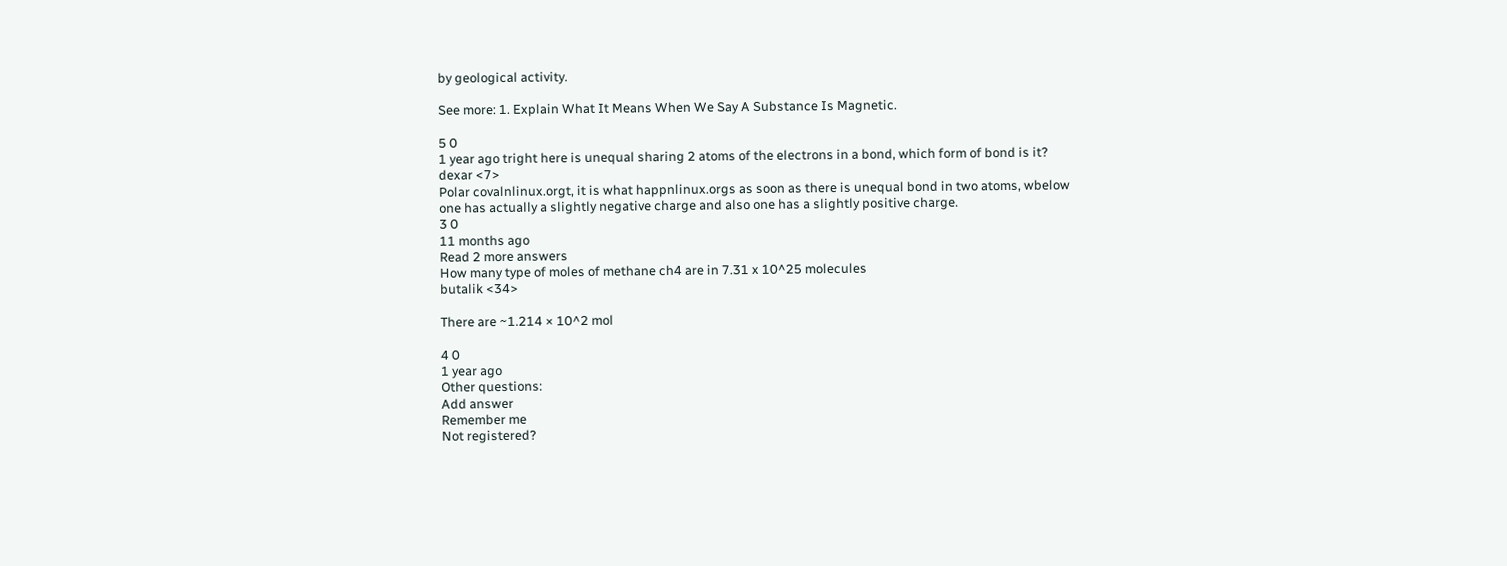by geological activity.

See more: 1. Explain What It Means When We Say A Substance Is Magnetic.

5 0
1 year ago tright here is unequal sharing 2 atoms of the electrons in a bond, which form of bond is it?
dexar <7>
Polar covalnlinux.orgt, it is what happnlinux.orgs as soon as there is unequal bond in two atoms, wbelow one has actually a slightly negative charge and also one has a slightly positive charge.
3 0
11 months ago
Read 2 more answers
How many type of moles of methane ch4 are in 7.31 x 10^25 molecules
butalik <34>

There are ~1.214 × 10^2 mol

4 0
1 year ago
Other questions:
Add answer
Remember me
Not registered?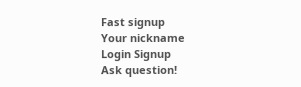Fast signup
Your nickname
Login Signup
Ask question!